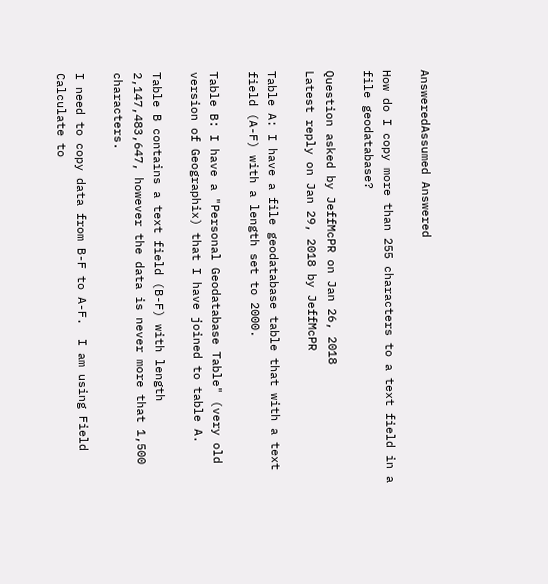AnsweredAssumed Answered

How do I copy more than 255 characters to a text field in a file geodatabase?

Question asked by JeffMcPR on Jan 26, 2018
Latest reply on Jan 29, 2018 by JeffMcPR

Table A: I have a file geodatabase table that with a text field (A-F) with a length set to 2000.

Table B: I have a "Personal Geodatabase Table" (very old version of Geographix) that I have joined to table A.

Table B contains a text field (B-F) with length 2,147,483,647, however the data is never more that 1,500 characters.

I need to copy data from B-F to A-F.  I am using Field Calculate to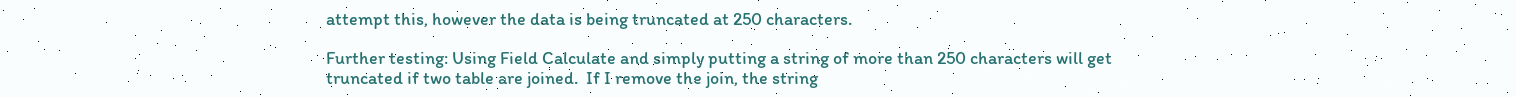attempt this, however the data is being truncated at 250 characters.

Further testing: Using Field Calculate and simply putting a string of more than 250 characters will get truncated if two table are joined.  If I remove the join, the string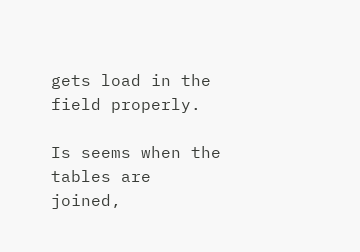gets load in the field properly.

Is seems when the tables are joined,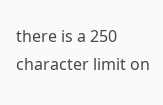there is a 250 character limit on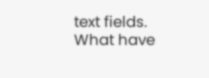text fields.  What have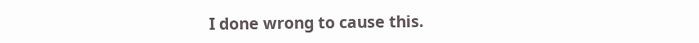I done wrong to cause this.